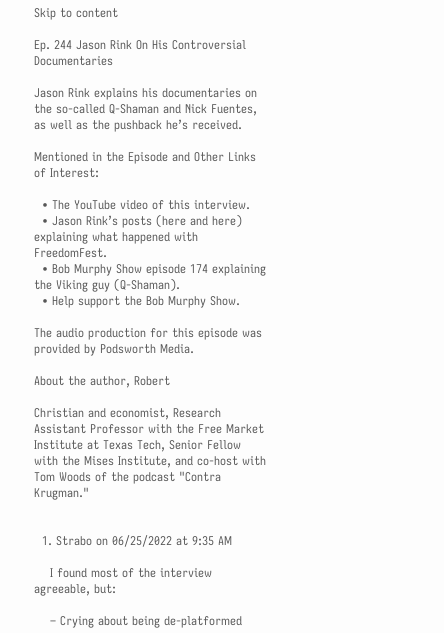Skip to content

Ep. 244 Jason Rink On His Controversial Documentaries

Jason Rink explains his documentaries on the so-called Q-Shaman and Nick Fuentes, as well as the pushback he’s received.

Mentioned in the Episode and Other Links of Interest:

  • The YouTube video of this interview.
  • Jason Rink’s posts (here and here) explaining what happened with FreedomFest.
  • Bob Murphy Show episode 174 explaining the Viking guy (Q-Shaman).
  • Help support the Bob Murphy Show.

The audio production for this episode was provided by Podsworth Media.

About the author, Robert

Christian and economist, Research Assistant Professor with the Free Market Institute at Texas Tech, Senior Fellow with the Mises Institute, and co-host with Tom Woods of the podcast "Contra Krugman."


  1. Strabo on 06/25/2022 at 9:35 AM

    I found most of the interview agreeable, but:

    – Crying about being de-platformed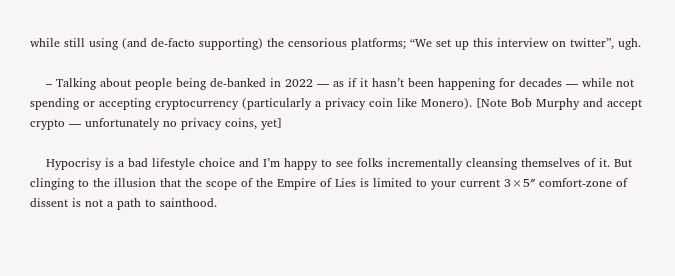while still using (and de-facto supporting) the censorious platforms; “We set up this interview on twitter”, ugh.

    – Talking about people being de-banked in 2022 — as if it hasn’t been happening for decades — while not spending or accepting cryptocurrency (particularly a privacy coin like Monero). [Note Bob Murphy and accept crypto — unfortunately no privacy coins, yet]

    Hypocrisy is a bad lifestyle choice and I’m happy to see folks incrementally cleansing themselves of it. But clinging to the illusion that the scope of the Empire of Lies is limited to your current 3×5″ comfort-zone of dissent is not a path to sainthood.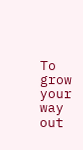To grow your way out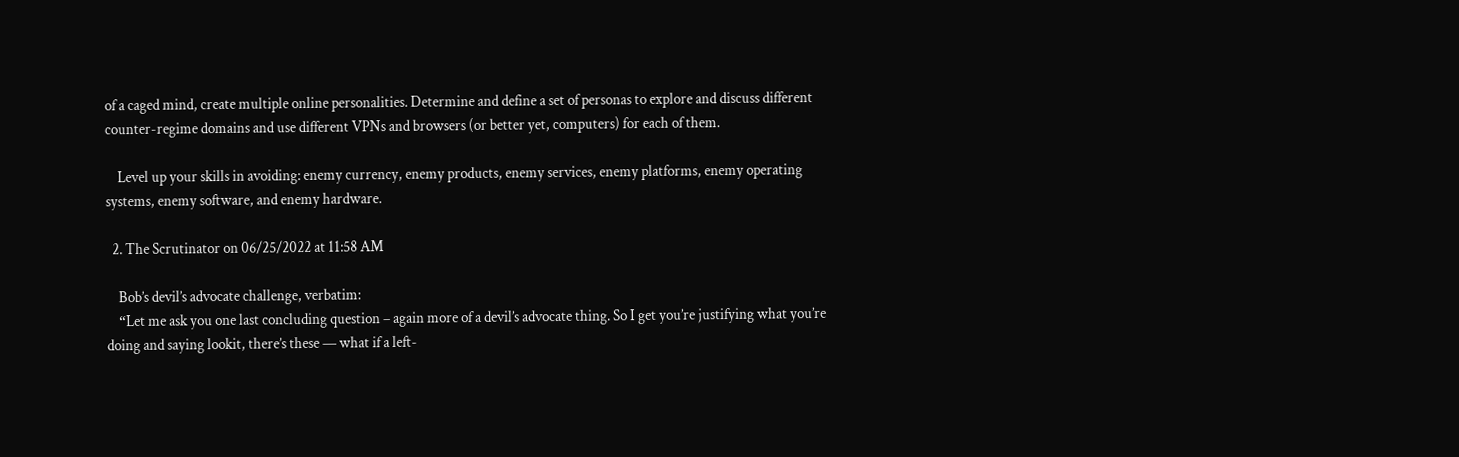of a caged mind, create multiple online personalities. Determine and define a set of personas to explore and discuss different counter-regime domains and use different VPNs and browsers (or better yet, computers) for each of them.

    Level up your skills in avoiding: enemy currency, enemy products, enemy services, enemy platforms, enemy operating systems, enemy software, and enemy hardware.

  2. The Scrutinator on 06/25/2022 at 11:58 AM

    Bob’s devil’s advocate challenge, verbatim:
    “Let me ask you one last concluding question – again more of a devil’s advocate thing. So I get you’re justifying what you’re doing and saying lookit, there’s these — what if a left-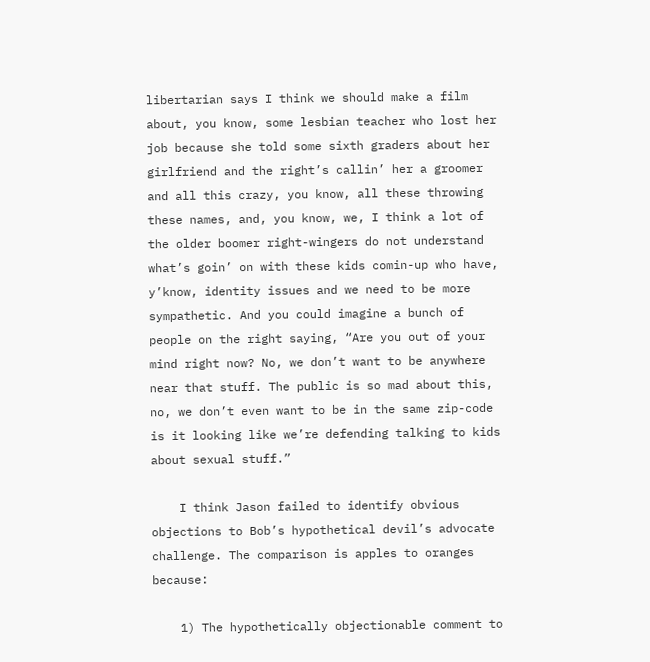libertarian says I think we should make a film about, you know, some lesbian teacher who lost her job because she told some sixth graders about her girlfriend and the right’s callin’ her a groomer and all this crazy, you know, all these throwing these names, and, you know, we, I think a lot of the older boomer right-wingers do not understand what’s goin’ on with these kids comin-up who have, y’know, identity issues and we need to be more sympathetic. And you could imagine a bunch of people on the right saying, “Are you out of your mind right now? No, we don’t want to be anywhere near that stuff. The public is so mad about this, no, we don’t even want to be in the same zip-code is it looking like we’re defending talking to kids about sexual stuff.”

    I think Jason failed to identify obvious objections to Bob’s hypothetical devil’s advocate challenge. The comparison is apples to oranges because:

    1) The hypothetically objectionable comment to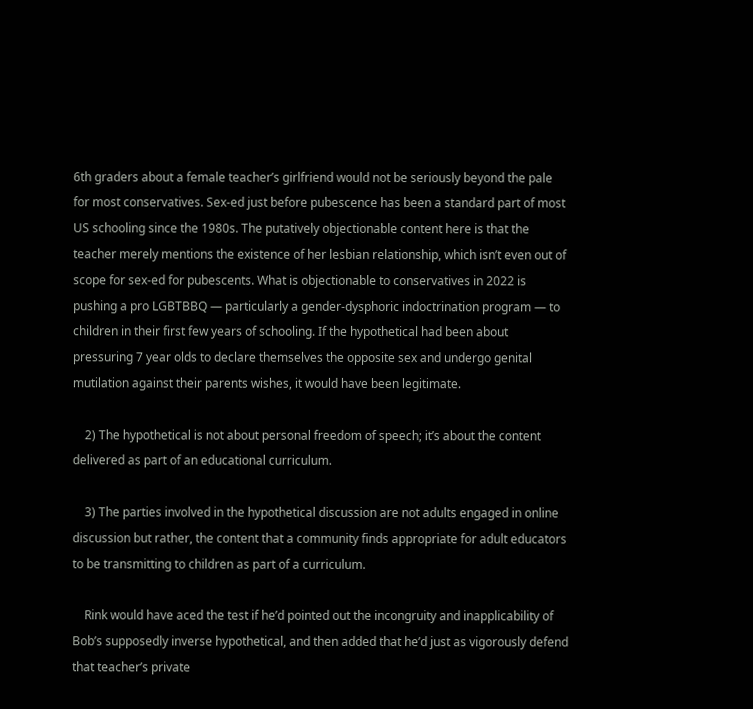6th graders about a female teacher’s girlfriend would not be seriously beyond the pale for most conservatives. Sex-ed just before pubescence has been a standard part of most US schooling since the 1980s. The putatively objectionable content here is that the teacher merely mentions the existence of her lesbian relationship, which isn’t even out of scope for sex-ed for pubescents. What is objectionable to conservatives in 2022 is pushing a pro LGBTBBQ — particularly a gender-dysphoric indoctrination program — to children in their first few years of schooling. If the hypothetical had been about pressuring 7 year olds to declare themselves the opposite sex and undergo genital mutilation against their parents wishes, it would have been legitimate.

    2) The hypothetical is not about personal freedom of speech; it’s about the content delivered as part of an educational curriculum.

    3) The parties involved in the hypothetical discussion are not adults engaged in online discussion but rather, the content that a community finds appropriate for adult educators to be transmitting to children as part of a curriculum.

    Rink would have aced the test if he’d pointed out the incongruity and inapplicability of Bob’s supposedly inverse hypothetical, and then added that he’d just as vigorously defend that teacher’s private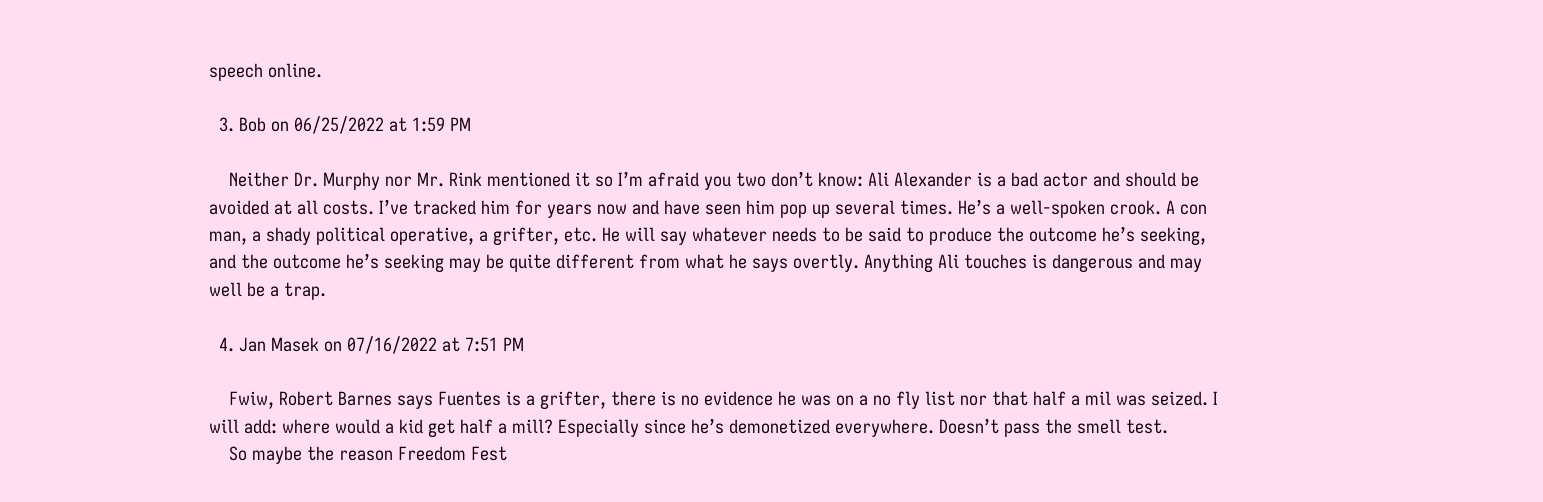speech online.

  3. Bob on 06/25/2022 at 1:59 PM

    Neither Dr. Murphy nor Mr. Rink mentioned it so I’m afraid you two don’t know: Ali Alexander is a bad actor and should be avoided at all costs. I’ve tracked him for years now and have seen him pop up several times. He’s a well-spoken crook. A con man, a shady political operative, a grifter, etc. He will say whatever needs to be said to produce the outcome he’s seeking, and the outcome he’s seeking may be quite different from what he says overtly. Anything Ali touches is dangerous and may well be a trap.

  4. Jan Masek on 07/16/2022 at 7:51 PM

    Fwiw, Robert Barnes says Fuentes is a grifter, there is no evidence he was on a no fly list nor that half a mil was seized. I will add: where would a kid get half a mill? Especially since he’s demonetized everywhere. Doesn’t pass the smell test.
    So maybe the reason Freedom Fest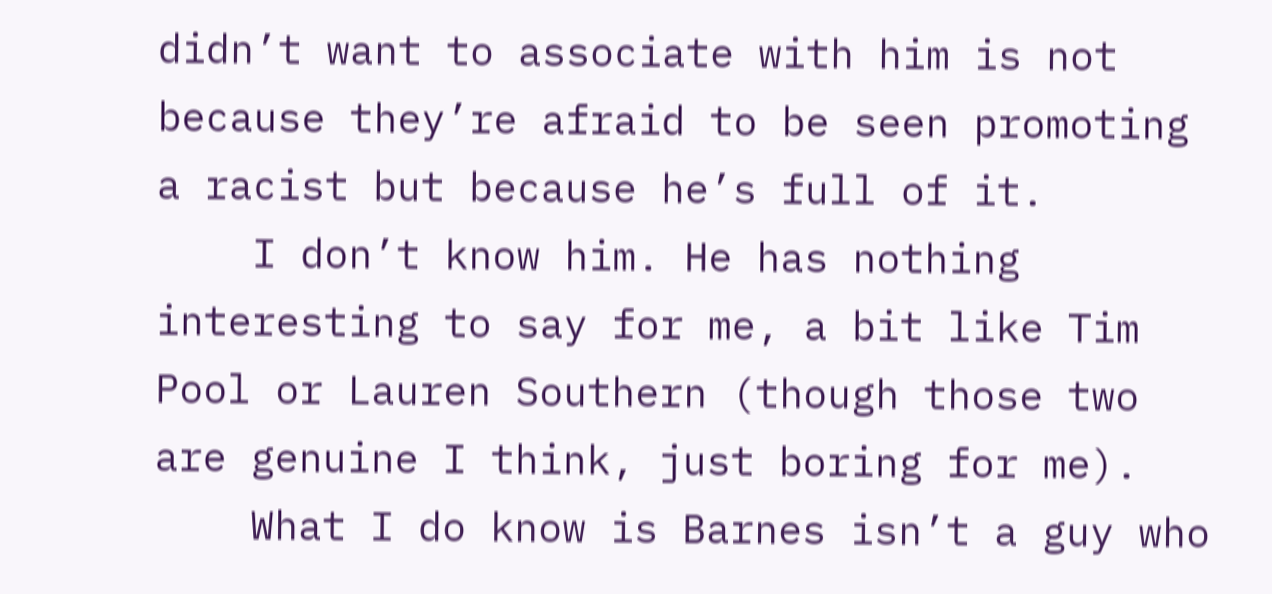didn’t want to associate with him is not because they’re afraid to be seen promoting a racist but because he’s full of it.
    I don’t know him. He has nothing interesting to say for me, a bit like Tim Pool or Lauren Southern (though those two are genuine I think, just boring for me).
    What I do know is Barnes isn’t a guy who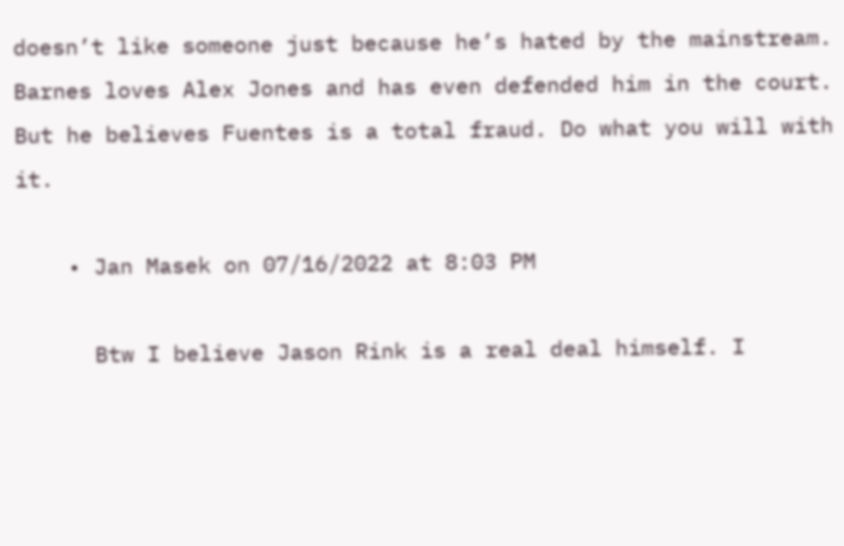doesn’t like someone just because he’s hated by the mainstream. Barnes loves Alex Jones and has even defended him in the court. But he believes Fuentes is a total fraud. Do what you will with it.

    • Jan Masek on 07/16/2022 at 8:03 PM

      Btw I believe Jason Rink is a real deal himself. I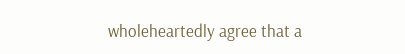wholeheartedly agree that a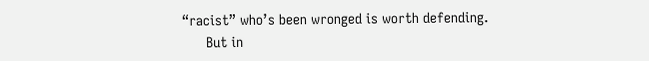“racist” who’s been wronged is worth defending.
      But in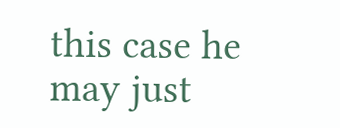this case he may just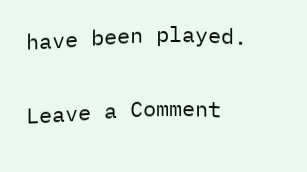have been played.

Leave a Comment